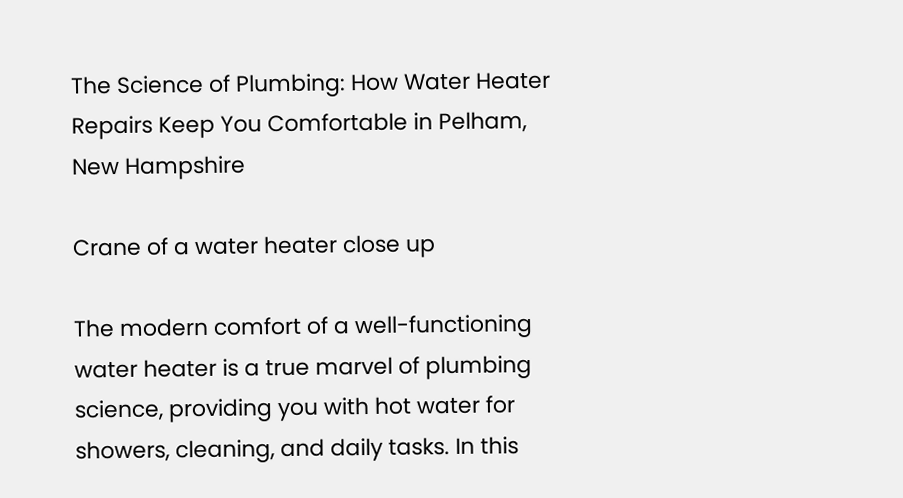The Science of Plumbing: How Water Heater Repairs Keep You Comfortable in Pelham, New Hampshire

Crane of a water heater close up

The modern comfort of a well-functioning water heater is a true marvel of plumbing science, providing you with hot water for showers, cleaning, and daily tasks. In this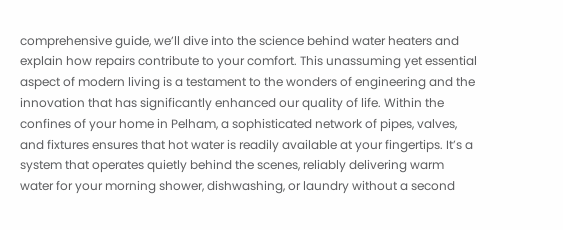comprehensive guide, we’ll dive into the science behind water heaters and explain how repairs contribute to your comfort. This unassuming yet essential aspect of modern living is a testament to the wonders of engineering and the innovation that has significantly enhanced our quality of life. Within the confines of your home in Pelham, a sophisticated network of pipes, valves, and fixtures ensures that hot water is readily available at your fingertips. It’s a system that operates quietly behind the scenes, reliably delivering warm water for your morning shower, dishwashing, or laundry without a second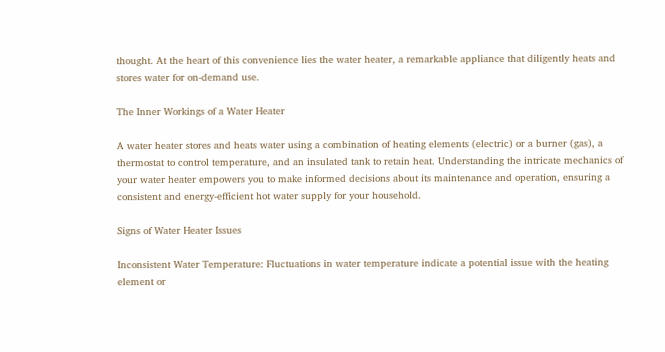thought. At the heart of this convenience lies the water heater, a remarkable appliance that diligently heats and stores water for on-demand use.

The Inner Workings of a Water Heater

A water heater stores and heats water using a combination of heating elements (electric) or a burner (gas), a thermostat to control temperature, and an insulated tank to retain heat. Understanding the intricate mechanics of your water heater empowers you to make informed decisions about its maintenance and operation, ensuring a consistent and energy-efficient hot water supply for your household.

Signs of Water Heater Issues

Inconsistent Water Temperature: Fluctuations in water temperature indicate a potential issue with the heating element or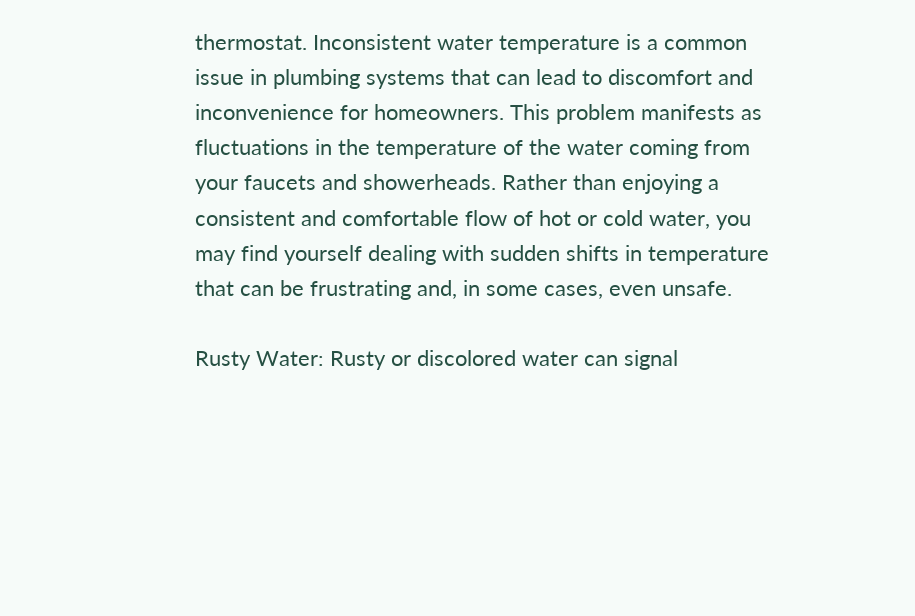thermostat. Inconsistent water temperature is a common issue in plumbing systems that can lead to discomfort and inconvenience for homeowners. This problem manifests as fluctuations in the temperature of the water coming from your faucets and showerheads. Rather than enjoying a consistent and comfortable flow of hot or cold water, you may find yourself dealing with sudden shifts in temperature that can be frustrating and, in some cases, even unsafe.

Rusty Water: Rusty or discolored water can signal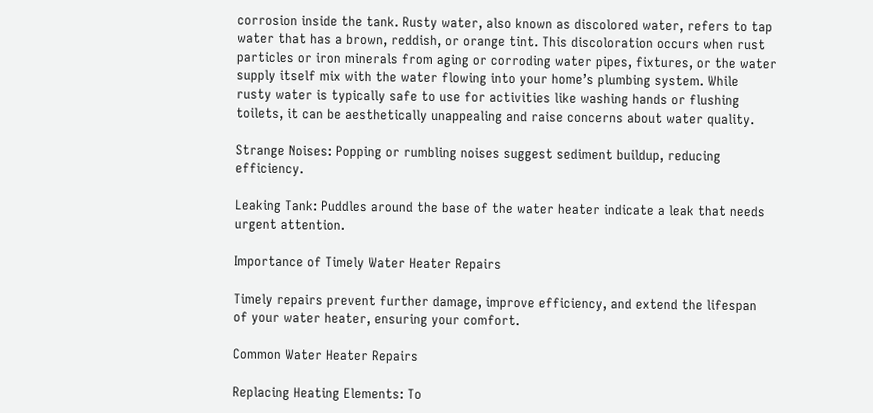corrosion inside the tank. Rusty water, also known as discolored water, refers to tap water that has a brown, reddish, or orange tint. This discoloration occurs when rust particles or iron minerals from aging or corroding water pipes, fixtures, or the water supply itself mix with the water flowing into your home’s plumbing system. While rusty water is typically safe to use for activities like washing hands or flushing toilets, it can be aesthetically unappealing and raise concerns about water quality.

Strange Noises: Popping or rumbling noises suggest sediment buildup, reducing efficiency.

Leaking Tank: Puddles around the base of the water heater indicate a leak that needs urgent attention.

Importance of Timely Water Heater Repairs

Timely repairs prevent further damage, improve efficiency, and extend the lifespan of your water heater, ensuring your comfort.

Common Water Heater Repairs

Replacing Heating Elements: To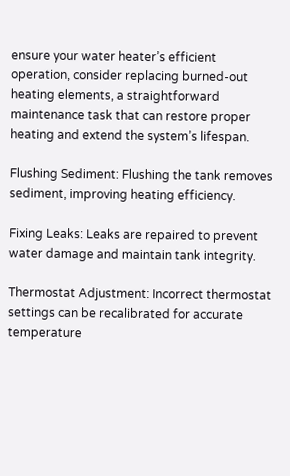ensure your water heater’s efficient operation, consider replacing burned-out heating elements, a straightforward maintenance task that can restore proper heating and extend the system’s lifespan.

Flushing Sediment: Flushing the tank removes sediment, improving heating efficiency.

Fixing Leaks: Leaks are repaired to prevent water damage and maintain tank integrity.

Thermostat Adjustment: Incorrect thermostat settings can be recalibrated for accurate temperature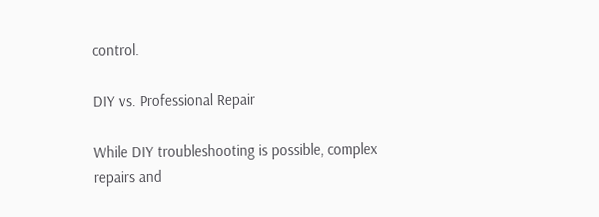control.

DIY vs. Professional Repair

While DIY troubleshooting is possible, complex repairs and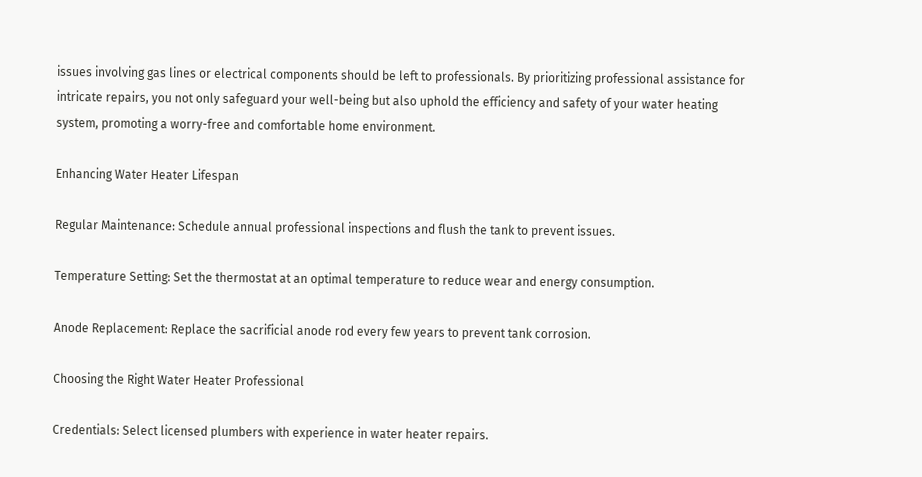issues involving gas lines or electrical components should be left to professionals. By prioritizing professional assistance for intricate repairs, you not only safeguard your well-being but also uphold the efficiency and safety of your water heating system, promoting a worry-free and comfortable home environment.

Enhancing Water Heater Lifespan

Regular Maintenance: Schedule annual professional inspections and flush the tank to prevent issues.

Temperature Setting: Set the thermostat at an optimal temperature to reduce wear and energy consumption.

Anode Replacement: Replace the sacrificial anode rod every few years to prevent tank corrosion.

Choosing the Right Water Heater Professional

Credentials: Select licensed plumbers with experience in water heater repairs.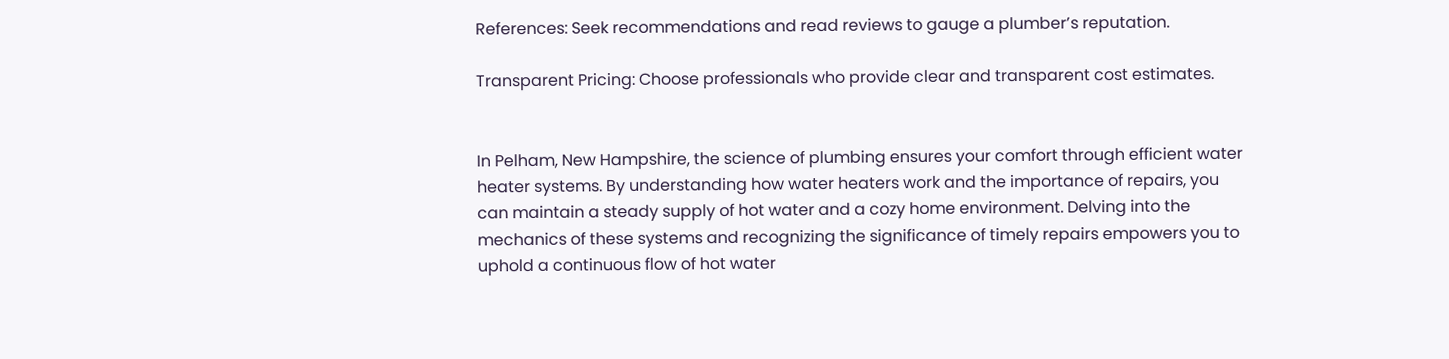References: Seek recommendations and read reviews to gauge a plumber’s reputation.

Transparent Pricing: Choose professionals who provide clear and transparent cost estimates.


In Pelham, New Hampshire, the science of plumbing ensures your comfort through efficient water heater systems. By understanding how water heaters work and the importance of repairs, you can maintain a steady supply of hot water and a cozy home environment. Delving into the mechanics of these systems and recognizing the significance of timely repairs empowers you to uphold a continuous flow of hot water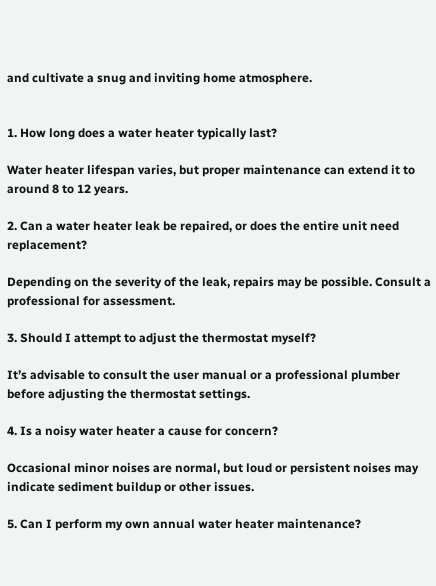and cultivate a snug and inviting home atmosphere.


1. How long does a water heater typically last?

Water heater lifespan varies, but proper maintenance can extend it to around 8 to 12 years.

2. Can a water heater leak be repaired, or does the entire unit need replacement?

Depending on the severity of the leak, repairs may be possible. Consult a professional for assessment.

3. Should I attempt to adjust the thermostat myself?

It’s advisable to consult the user manual or a professional plumber before adjusting the thermostat settings.

4. Is a noisy water heater a cause for concern?

Occasional minor noises are normal, but loud or persistent noises may indicate sediment buildup or other issues.

5. Can I perform my own annual water heater maintenance?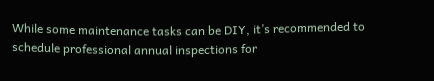While some maintenance tasks can be DIY, it’s recommended to schedule professional annual inspections for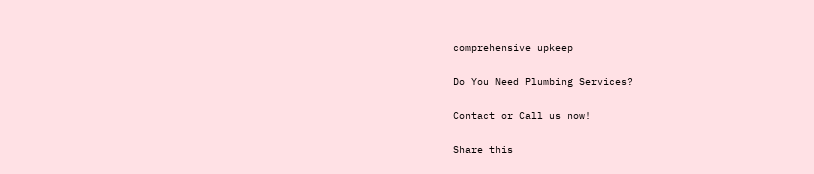comprehensive upkeep

Do You Need Plumbing Services?

Contact or Call us now!

Share this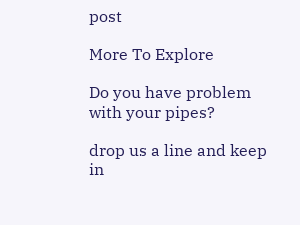post

More To Explore

Do you have problem with your pipes?

drop us a line and keep in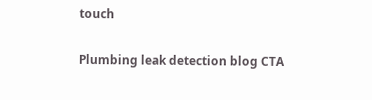touch

Plumbing leak detection blog CTA